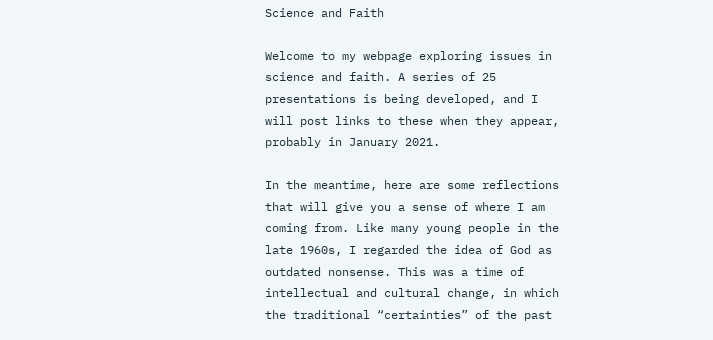Science and Faith

Welcome to my webpage exploring issues in science and faith. A series of 25 presentations is being developed, and I will post links to these when they appear, probably in January 2021.

In the meantime, here are some reflections that will give you a sense of where I am coming from. Like many young people in the late 1960s, I regarded the idea of God as outdated nonsense. This was a time of intellectual and cultural change, in which the traditional “certainties” of the past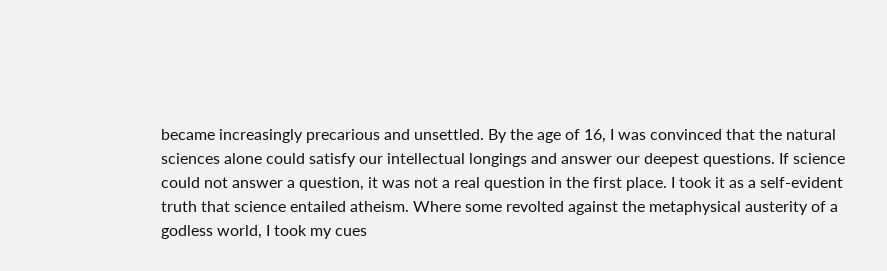became increasingly precarious and unsettled. By the age of 16, I was convinced that the natural sciences alone could satisfy our intellectual longings and answer our deepest questions. If science could not answer a question, it was not a real question in the first place. I took it as a self-evident truth that science entailed atheism. Where some revolted against the metaphysical austerity of a godless world, I took my cues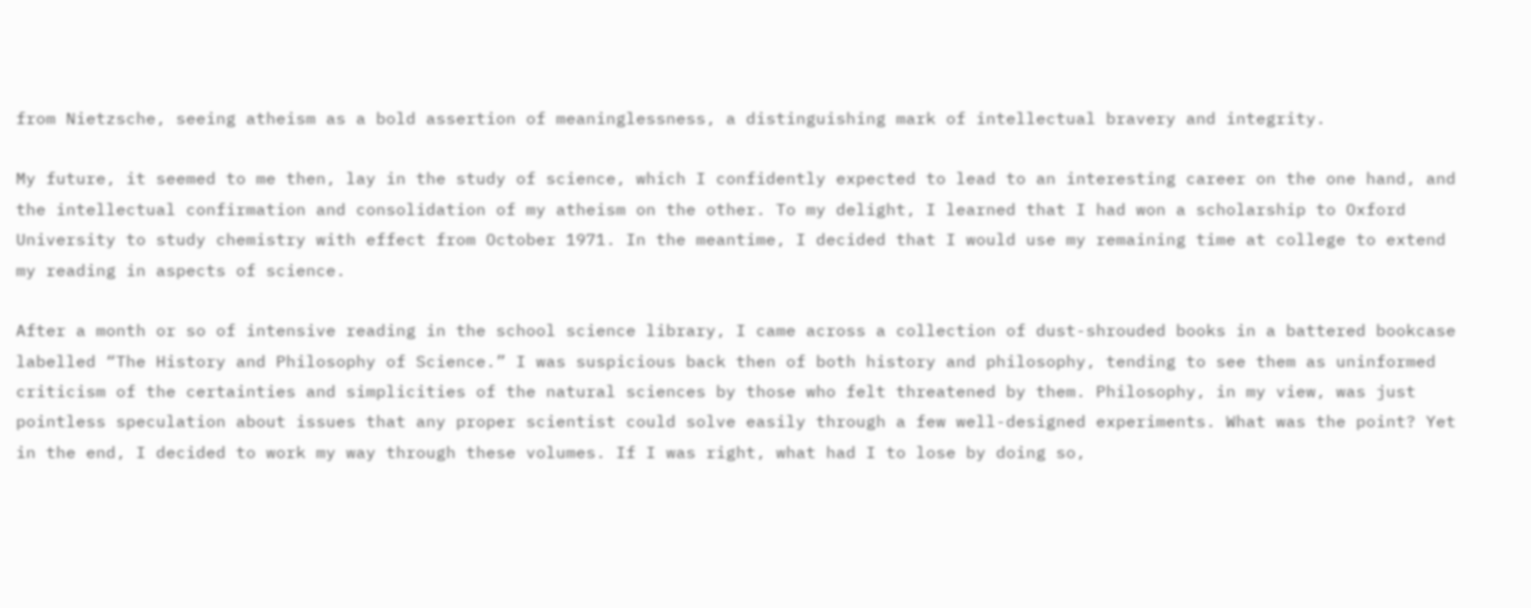from Nietzsche, seeing atheism as a bold assertion of meaninglessness, a distinguishing mark of intellectual bravery and integrity.

My future, it seemed to me then, lay in the study of science, which I confidently expected to lead to an interesting career on the one hand, and the intellectual confirmation and consolidation of my atheism on the other. To my delight, I learned that I had won a scholarship to Oxford University to study chemistry with effect from October 1971. In the meantime, I decided that I would use my remaining time at college to extend my reading in aspects of science.

After a month or so of intensive reading in the school science library, I came across a collection of dust-shrouded books in a battered bookcase labelled “The History and Philosophy of Science.” I was suspicious back then of both history and philosophy, tending to see them as uninformed criticism of the certainties and simplicities of the natural sciences by those who felt threatened by them. Philosophy, in my view, was just pointless speculation about issues that any proper scientist could solve easily through a few well-designed experiments. What was the point? Yet in the end, I decided to work my way through these volumes. If I was right, what had I to lose by doing so,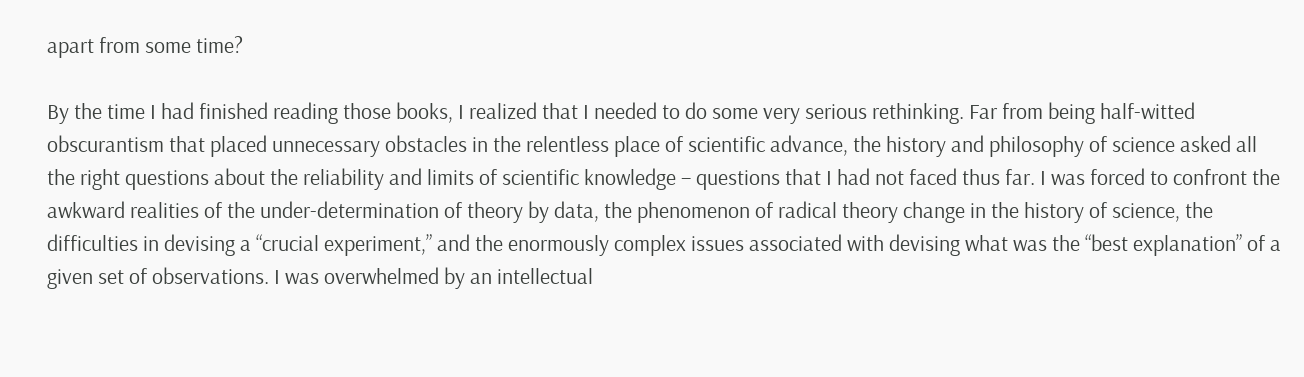apart from some time?

By the time I had finished reading those books, I realized that I needed to do some very serious rethinking. Far from being half-witted obscurantism that placed unnecessary obstacles in the relentless place of scientific advance, the history and philosophy of science asked all the right questions about the reliability and limits of scientific knowledge – questions that I had not faced thus far. I was forced to confront the awkward realities of the under-determination of theory by data, the phenomenon of radical theory change in the history of science, the difficulties in devising a “crucial experiment,” and the enormously complex issues associated with devising what was the “best explanation” of a given set of observations. I was overwhelmed by an intellectual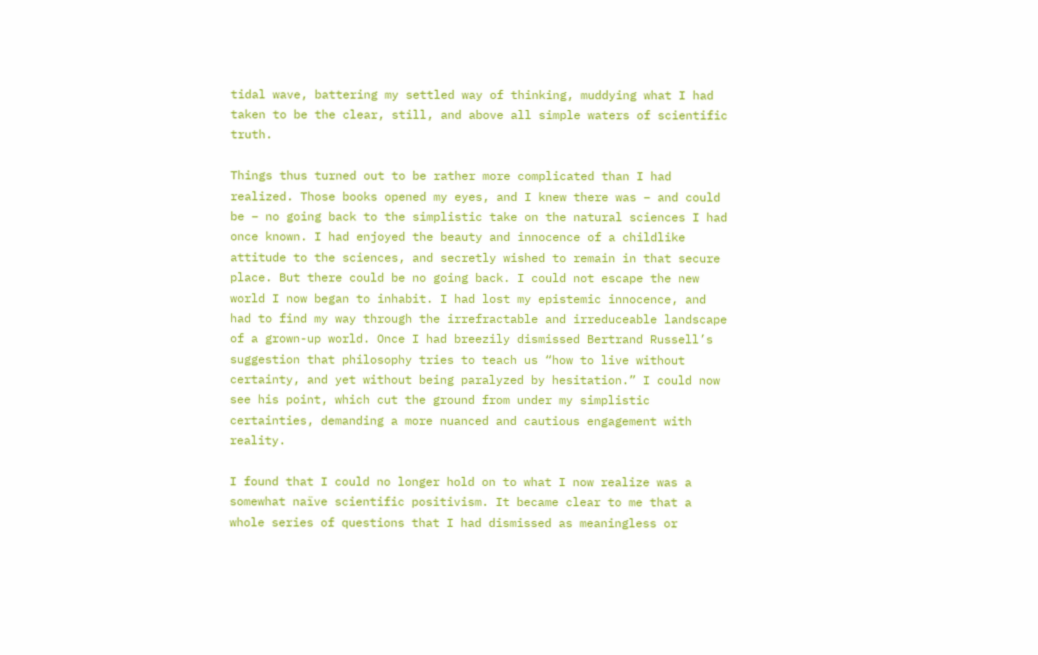tidal wave, battering my settled way of thinking, muddying what I had taken to be the clear, still, and above all simple waters of scientific truth.

Things thus turned out to be rather more complicated than I had realized. Those books opened my eyes, and I knew there was – and could be – no going back to the simplistic take on the natural sciences I had once known. I had enjoyed the beauty and innocence of a childlike attitude to the sciences, and secretly wished to remain in that secure place. But there could be no going back. I could not escape the new world I now began to inhabit. I had lost my epistemic innocence, and had to find my way through the irrefractable and irreduceable landscape of a grown-up world. Once I had breezily dismissed Bertrand Russell’s suggestion that philosophy tries to teach us “how to live without certainty, and yet without being paralyzed by hesitation.” I could now see his point, which cut the ground from under my simplistic certainties, demanding a more nuanced and cautious engagement with reality.

I found that I could no longer hold on to what I now realize was a somewhat naïve scientific positivism. It became clear to me that a whole series of questions that I had dismissed as meaningless or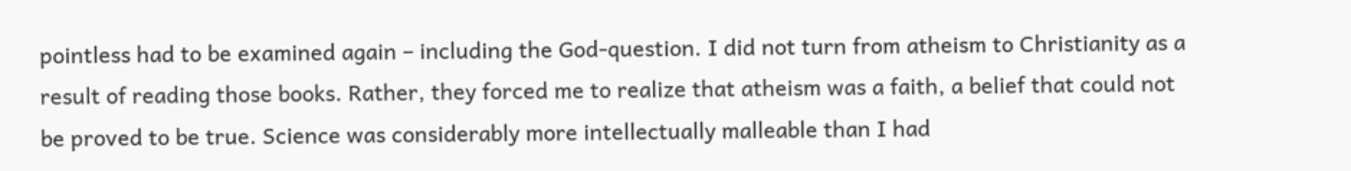pointless had to be examined again – including the God-question. I did not turn from atheism to Christianity as a result of reading those books. Rather, they forced me to realize that atheism was a faith, a belief that could not be proved to be true. Science was considerably more intellectually malleable than I had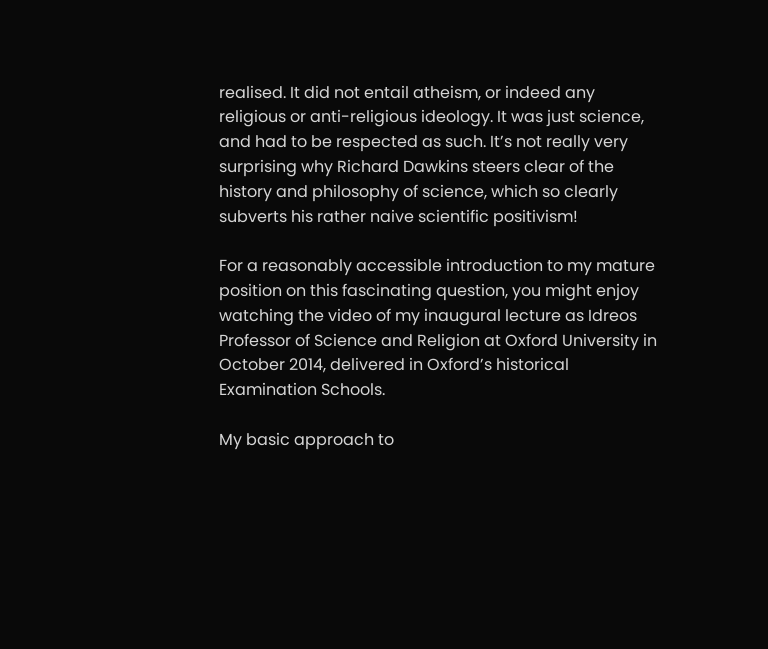realised. It did not entail atheism, or indeed any religious or anti-religious ideology. It was just science, and had to be respected as such. It’s not really very surprising why Richard Dawkins steers clear of the history and philosophy of science, which so clearly subverts his rather naive scientific positivism!

For a reasonably accessible introduction to my mature position on this fascinating question, you might enjoy watching the video of my inaugural lecture as Idreos Professor of Science and Religion at Oxford University in October 2014, delivered in Oxford’s historical Examination Schools.

My basic approach to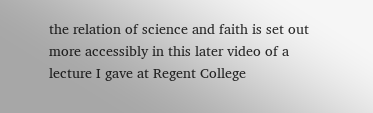the relation of science and faith is set out more accessibly in this later video of a lecture I gave at Regent College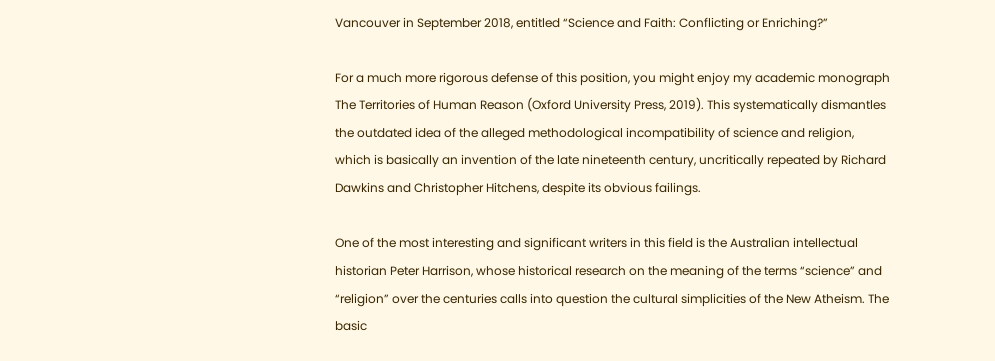Vancouver in September 2018, entitled “Science and Faith: Conflicting or Enriching?”

For a much more rigorous defense of this position, you might enjoy my academic monograph The Territories of Human Reason (Oxford University Press, 2019). This systematically dismantles the outdated idea of the alleged methodological incompatibility of science and religion, which is basically an invention of the late nineteenth century, uncritically repeated by Richard Dawkins and Christopher Hitchens, despite its obvious failings.

One of the most interesting and significant writers in this field is the Australian intellectual historian Peter Harrison, whose historical research on the meaning of the terms “science” and “religion” over the centuries calls into question the cultural simplicities of the New Atheism. The basic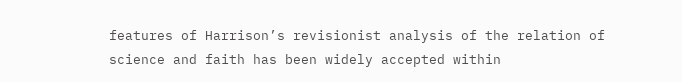features of Harrison’s revisionist analysis of the relation of science and faith has been widely accepted within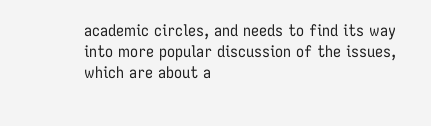academic circles, and needs to find its way into more popular discussion of the issues, which are about a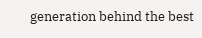generation behind the best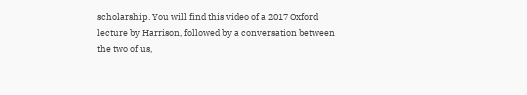scholarship. You will find this video of a 2017 Oxford lecture by Harrison, followed by a conversation between the two of us,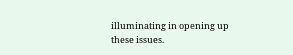illuminating in opening up these issues.